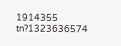1914355 tn?1323636574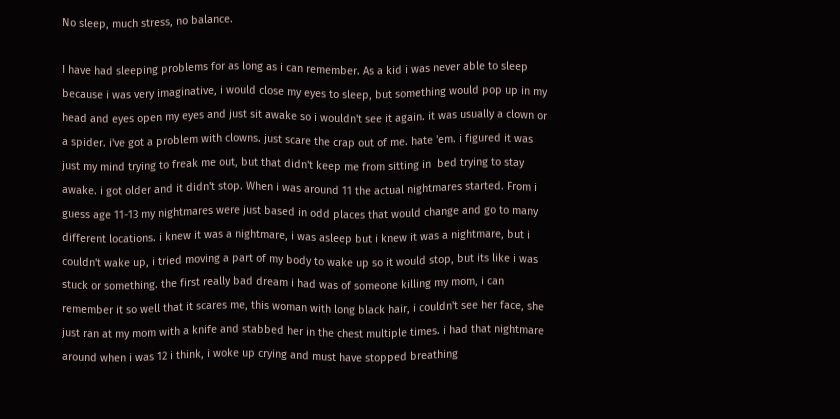No sleep, much stress, no balance.

I have had sleeping problems for as long as i can remember. As a kid i was never able to sleep because i was very imaginative, i would close my eyes to sleep, but something would pop up in my head and eyes open my eyes and just sit awake so i wouldn't see it again. it was usually a clown or a spider. i've got a problem with clowns. just scare the crap out of me. hate 'em. i figured it was just my mind trying to freak me out, but that didn't keep me from sitting in  bed trying to stay awake. i got older and it didn't stop. When i was around 11 the actual nightmares started. From i guess age 11-13 my nightmares were just based in odd places that would change and go to many different locations. i knew it was a nightmare, i was asleep but i knew it was a nightmare, but i couldn't wake up, i tried moving a part of my body to wake up so it would stop, but its like i was stuck or something. the first really bad dream i had was of someone killing my mom, i can remember it so well that it scares me, this woman with long black hair, i couldn't see her face, she just ran at my mom with a knife and stabbed her in the chest multiple times. i had that nightmare around when i was 12 i think, i woke up crying and must have stopped breathing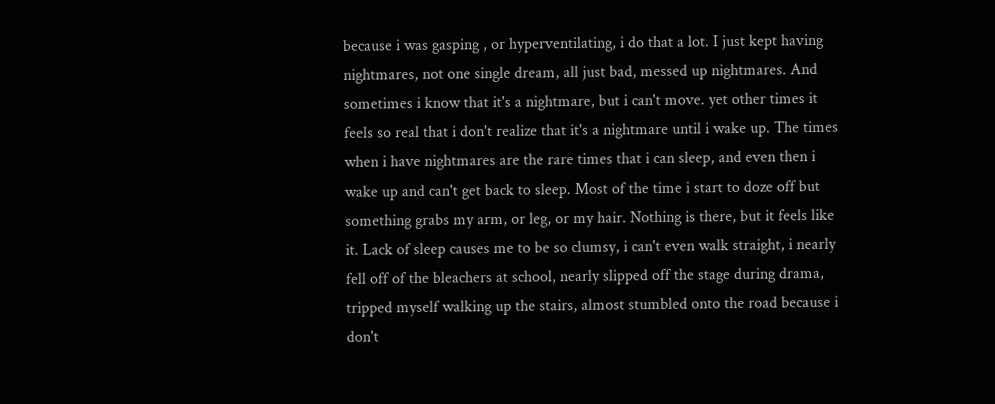because i was gasping , or hyperventilating, i do that a lot. I just kept having nightmares, not one single dream, all just bad, messed up nightmares. And sometimes i know that it's a nightmare, but i can't move. yet other times it feels so real that i don't realize that it's a nightmare until i wake up. The times when i have nightmares are the rare times that i can sleep, and even then i wake up and can't get back to sleep. Most of the time i start to doze off but something grabs my arm, or leg, or my hair. Nothing is there, but it feels like it. Lack of sleep causes me to be so clumsy, i can't even walk straight, i nearly fell off of the bleachers at school, nearly slipped off the stage during drama, tripped myself walking up the stairs, almost stumbled onto the road because i don't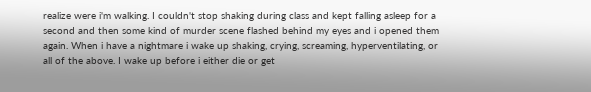realize were i'm walking. I couldn't stop shaking during class and kept falling asleep for a second and then some kind of murder scene flashed behind my eyes and i opened them again. When i have a nightmare i wake up shaking, crying, screaming, hyperventilating, or all of the above. I wake up before i either die or get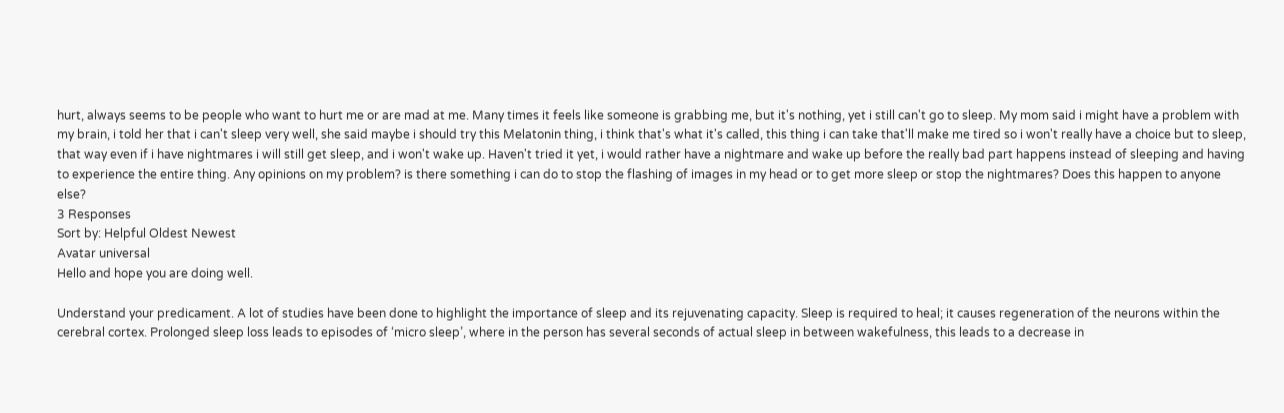hurt, always seems to be people who want to hurt me or are mad at me. Many times it feels like someone is grabbing me, but it's nothing, yet i still can't go to sleep. My mom said i might have a problem with my brain, i told her that i can't sleep very well, she said maybe i should try this Melatonin thing, i think that's what it's called, this thing i can take that'll make me tired so i won't really have a choice but to sleep, that way even if i have nightmares i will still get sleep, and i won't wake up. Haven't tried it yet, i would rather have a nightmare and wake up before the really bad part happens instead of sleeping and having to experience the entire thing. Any opinions on my problem? is there something i can do to stop the flashing of images in my head or to get more sleep or stop the nightmares? Does this happen to anyone else?
3 Responses
Sort by: Helpful Oldest Newest
Avatar universal
Hello and hope you are doing well.

Understand your predicament. A lot of studies have been done to highlight the importance of sleep and its rejuvenating capacity. Sleep is required to heal; it causes regeneration of the neurons within the cerebral cortex. Prolonged sleep loss leads to episodes of ‘micro sleep’, where in the person has several seconds of actual sleep in between wakefulness, this leads to a decrease in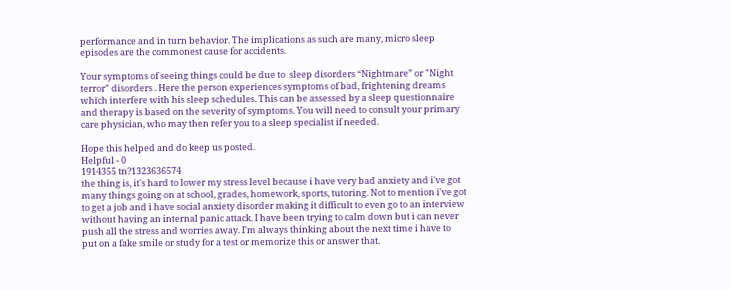performance and in turn behavior. The implications as such are many, micro sleep episodes are the commonest cause for accidents.

Your symptoms of seeing things could be due to  sleep disorders “Nightmare” or "Night terror" disorders . Here the person experiences symptoms of bad, frightening dreams which interfere with his sleep schedules. This can be assessed by a sleep questionnaire and therapy is based on the severity of symptoms. You will need to consult your primary care physician, who may then refer you to a sleep specialist if needed.

Hope this helped and do keep us posted.
Helpful - 0
1914355 tn?1323636574
the thing is, it's hard to lower my stress level because i have very bad anxiety and i've got many things going on at school, grades, homework, sports, tutoring. Not to mention i've got to get a job and i have social anxiety disorder making it difficult to even go to an interview without having an internal panic attack. I have been trying to calm down but i can never push all the stress and worries away. I'm always thinking about the next time i have to put on a fake smile or study for a test or memorize this or answer that.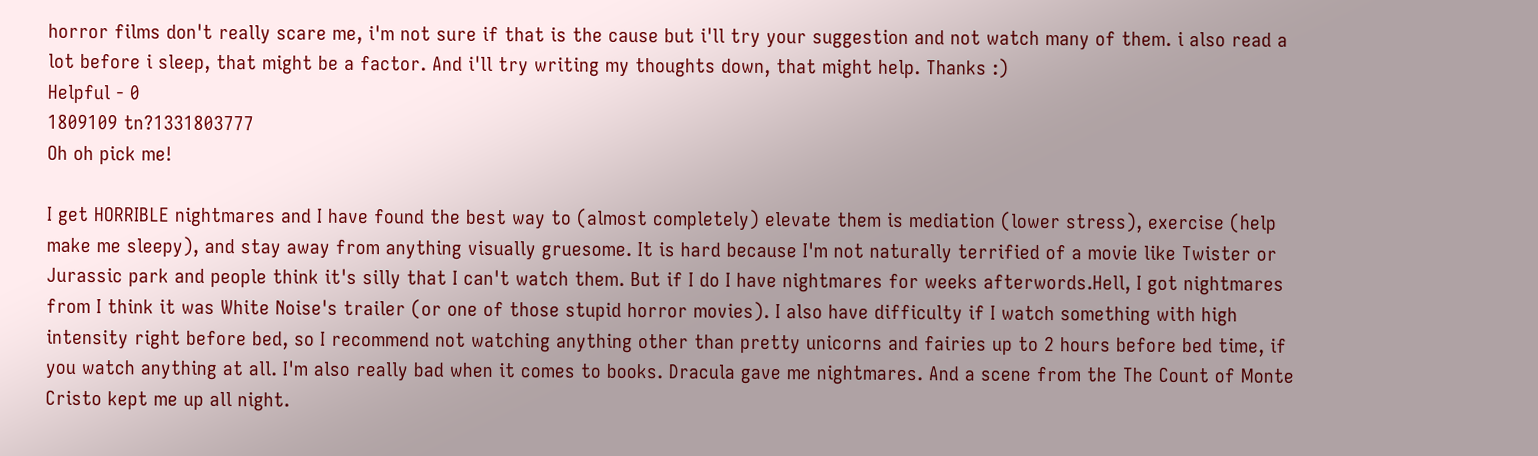horror films don't really scare me, i'm not sure if that is the cause but i'll try your suggestion and not watch many of them. i also read a lot before i sleep, that might be a factor. And i'll try writing my thoughts down, that might help. Thanks :)
Helpful - 0
1809109 tn?1331803777
Oh oh pick me!

I get HORRIBLE nightmares and I have found the best way to (almost completely) elevate them is mediation (lower stress), exercise (help make me sleepy), and stay away from anything visually gruesome. It is hard because I'm not naturally terrified of a movie like Twister or Jurassic park and people think it's silly that I can't watch them. But if I do I have nightmares for weeks afterwords.Hell, I got nightmares from I think it was White Noise's trailer (or one of those stupid horror movies). I also have difficulty if I watch something with high intensity right before bed, so I recommend not watching anything other than pretty unicorns and fairies up to 2 hours before bed time, if you watch anything at all. I'm also really bad when it comes to books. Dracula gave me nightmares. And a scene from the The Count of Monte Cristo kept me up all night.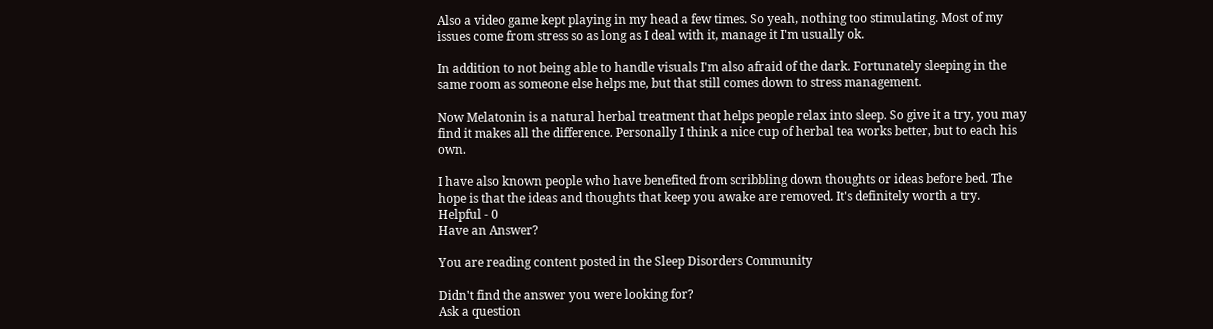Also a video game kept playing in my head a few times. So yeah, nothing too stimulating. Most of my issues come from stress so as long as I deal with it, manage it I'm usually ok.

In addition to not being able to handle visuals I'm also afraid of the dark. Fortunately sleeping in the same room as someone else helps me, but that still comes down to stress management.

Now Melatonin is a natural herbal treatment that helps people relax into sleep. So give it a try, you may find it makes all the difference. Personally I think a nice cup of herbal tea works better, but to each his own.

I have also known people who have benefited from scribbling down thoughts or ideas before bed. The hope is that the ideas and thoughts that keep you awake are removed. It's definitely worth a try.
Helpful - 0
Have an Answer?

You are reading content posted in the Sleep Disorders Community

Didn't find the answer you were looking for?
Ask a question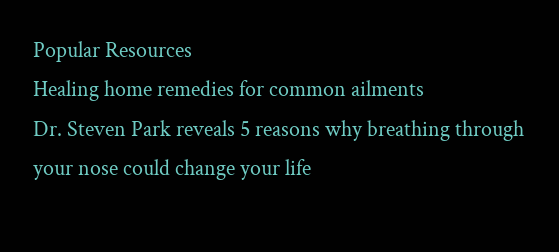Popular Resources
Healing home remedies for common ailments
Dr. Steven Park reveals 5 reasons why breathing through your nose could change your life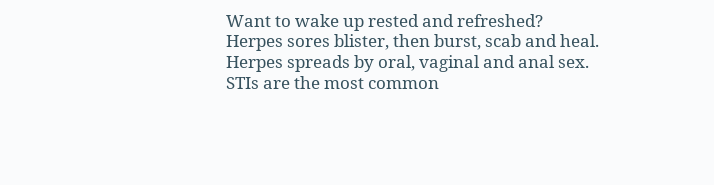Want to wake up rested and refreshed?
Herpes sores blister, then burst, scab and heal.
Herpes spreads by oral, vaginal and anal sex.
STIs are the most common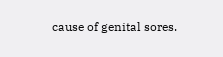cause of genital sores.